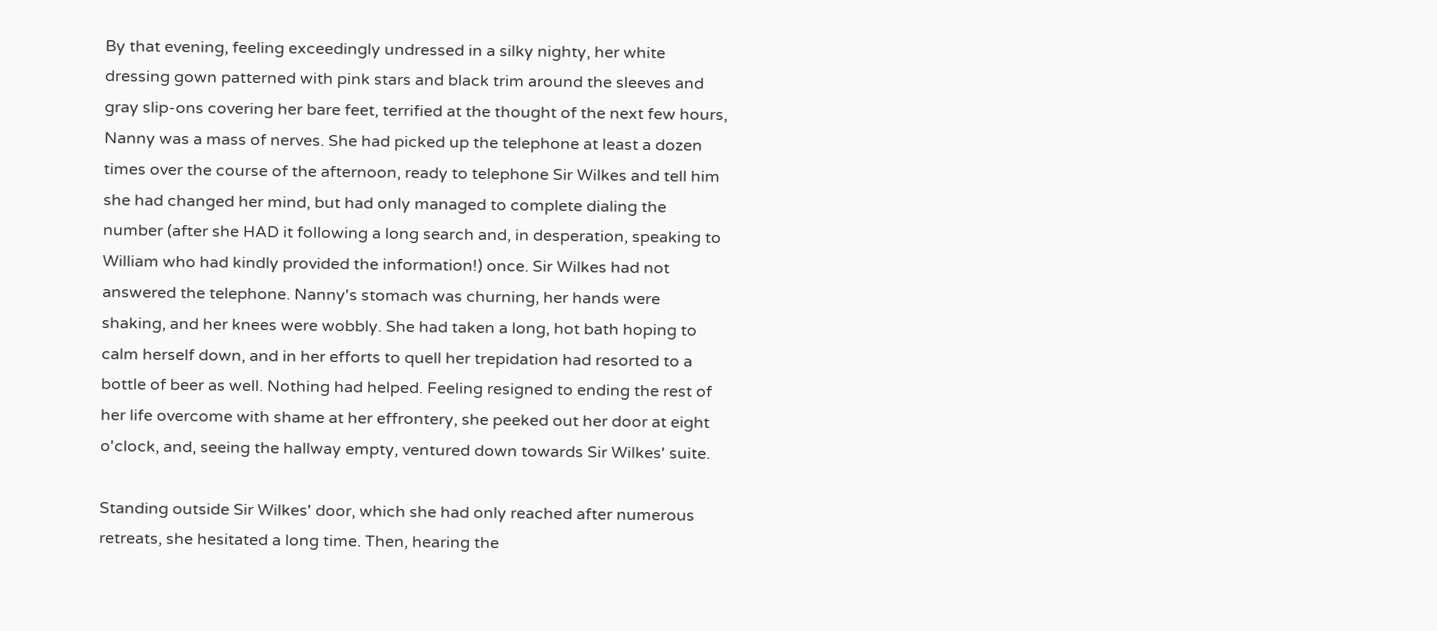By that evening, feeling exceedingly undressed in a silky nighty, her white dressing gown patterned with pink stars and black trim around the sleeves and gray slip-ons covering her bare feet, terrified at the thought of the next few hours, Nanny was a mass of nerves. She had picked up the telephone at least a dozen times over the course of the afternoon, ready to telephone Sir Wilkes and tell him she had changed her mind, but had only managed to complete dialing the number (after she HAD it following a long search and, in desperation, speaking to William who had kindly provided the information!) once. Sir Wilkes had not answered the telephone. Nanny's stomach was churning, her hands were shaking, and her knees were wobbly. She had taken a long, hot bath hoping to calm herself down, and in her efforts to quell her trepidation had resorted to a bottle of beer as well. Nothing had helped. Feeling resigned to ending the rest of her life overcome with shame at her effrontery, she peeked out her door at eight o'clock, and, seeing the hallway empty, ventured down towards Sir Wilkes' suite.

Standing outside Sir Wilkes' door, which she had only reached after numerous retreats, she hesitated a long time. Then, hearing the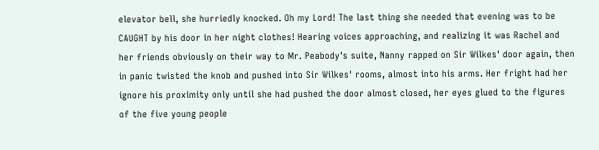elevator bell, she hurriedly knocked. Oh my Lord! The last thing she needed that evening was to be CAUGHT by his door in her night clothes! Hearing voices approaching, and realizing it was Rachel and her friends obviously on their way to Mr. Peabody's suite, Nanny rapped on Sir Wilkes' door again, then in panic twisted the knob and pushed into Sir Wilkes' rooms, almost into his arms. Her fright had her ignore his proximity only until she had pushed the door almost closed, her eyes glued to the figures of the five young people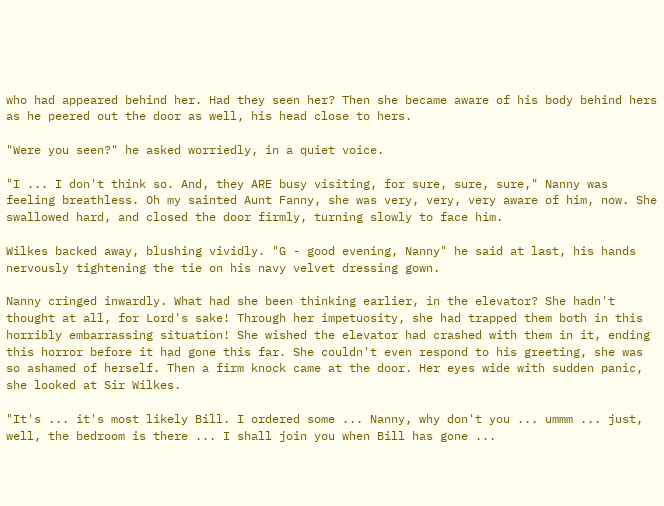who had appeared behind her. Had they seen her? Then she became aware of his body behind hers as he peered out the door as well, his head close to hers.

"Were you seen?" he asked worriedly, in a quiet voice.

"I ... I don't think so. And, they ARE busy visiting, for sure, sure, sure," Nanny was feeling breathless. Oh my sainted Aunt Fanny, she was very, very, very aware of him, now. She swallowed hard, and closed the door firmly, turning slowly to face him.

Wilkes backed away, blushing vividly. "G - good evening, Nanny" he said at last, his hands nervously tightening the tie on his navy velvet dressing gown.

Nanny cringed inwardly. What had she been thinking earlier, in the elevator? She hadn't thought at all, for Lord's sake! Through her impetuosity, she had trapped them both in this horribly embarrassing situation! She wished the elevator had crashed with them in it, ending this horror before it had gone this far. She couldn't even respond to his greeting, she was so ashamed of herself. Then a firm knock came at the door. Her eyes wide with sudden panic, she looked at Sir Wilkes.

"It's ... it's most likely Bill. I ordered some ... Nanny, why don't you ... ummm ... just, well, the bedroom is there ... I shall join you when Bill has gone ...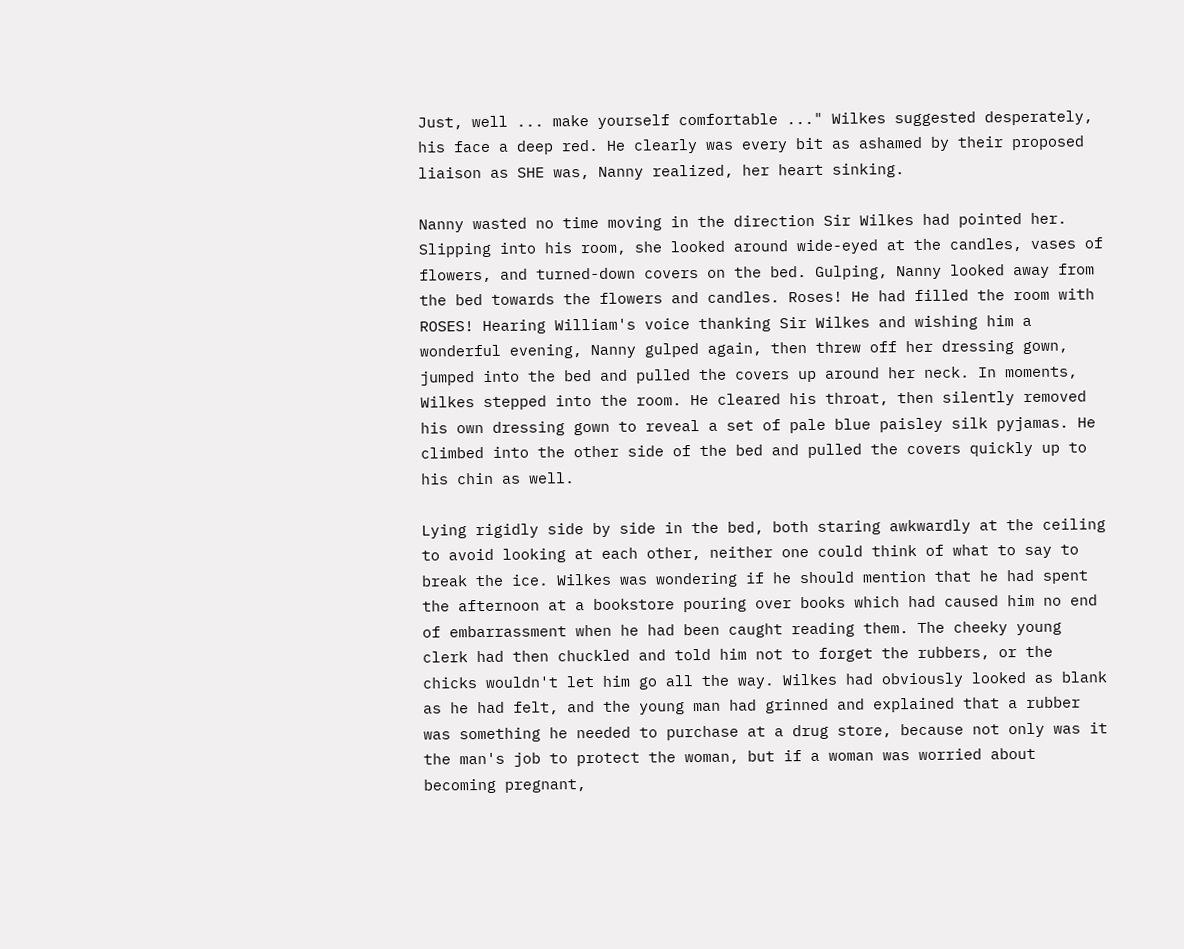Just, well ... make yourself comfortable ..." Wilkes suggested desperately, his face a deep red. He clearly was every bit as ashamed by their proposed liaison as SHE was, Nanny realized, her heart sinking.

Nanny wasted no time moving in the direction Sir Wilkes had pointed her. Slipping into his room, she looked around wide-eyed at the candles, vases of flowers, and turned-down covers on the bed. Gulping, Nanny looked away from the bed towards the flowers and candles. Roses! He had filled the room with ROSES! Hearing William's voice thanking Sir Wilkes and wishing him a wonderful evening, Nanny gulped again, then threw off her dressing gown, jumped into the bed and pulled the covers up around her neck. In moments, Wilkes stepped into the room. He cleared his throat, then silently removed his own dressing gown to reveal a set of pale blue paisley silk pyjamas. He climbed into the other side of the bed and pulled the covers quickly up to his chin as well.

Lying rigidly side by side in the bed, both staring awkwardly at the ceiling to avoid looking at each other, neither one could think of what to say to break the ice. Wilkes was wondering if he should mention that he had spent the afternoon at a bookstore pouring over books which had caused him no end of embarrassment when he had been caught reading them. The cheeky young clerk had then chuckled and told him not to forget the rubbers, or the chicks wouldn't let him go all the way. Wilkes had obviously looked as blank as he had felt, and the young man had grinned and explained that a rubber was something he needed to purchase at a drug store, because not only was it the man's job to protect the woman, but if a woman was worried about becoming pregnant,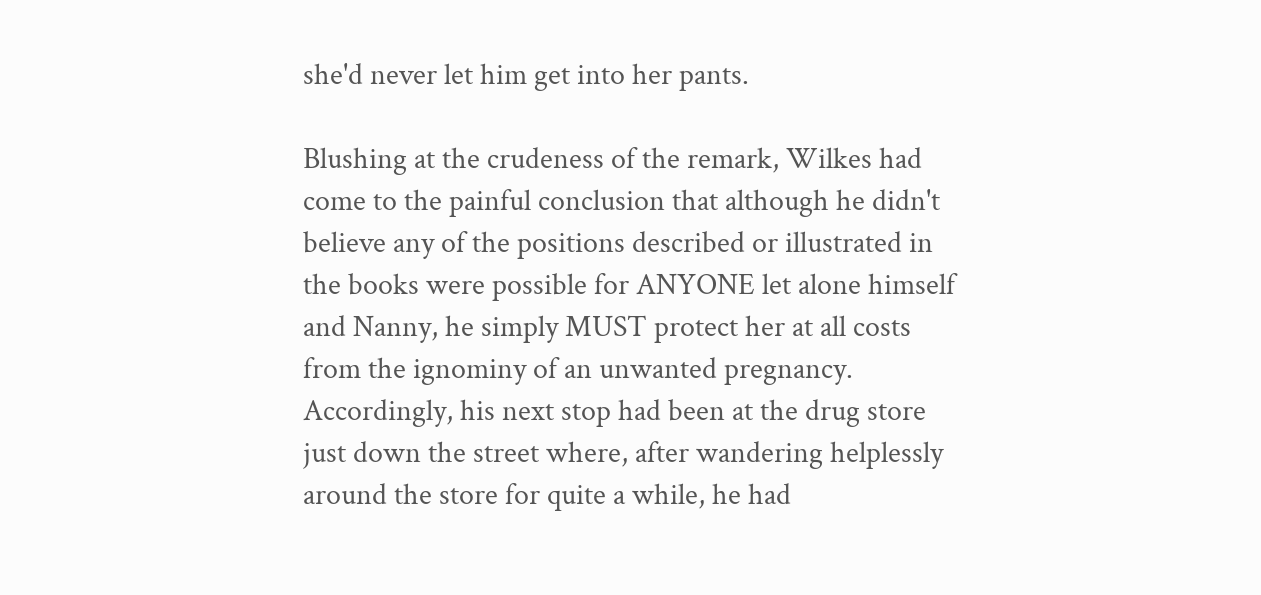she'd never let him get into her pants.

Blushing at the crudeness of the remark, Wilkes had come to the painful conclusion that although he didn't believe any of the positions described or illustrated in the books were possible for ANYONE let alone himself and Nanny, he simply MUST protect her at all costs from the ignominy of an unwanted pregnancy. Accordingly, his next stop had been at the drug store just down the street where, after wandering helplessly around the store for quite a while, he had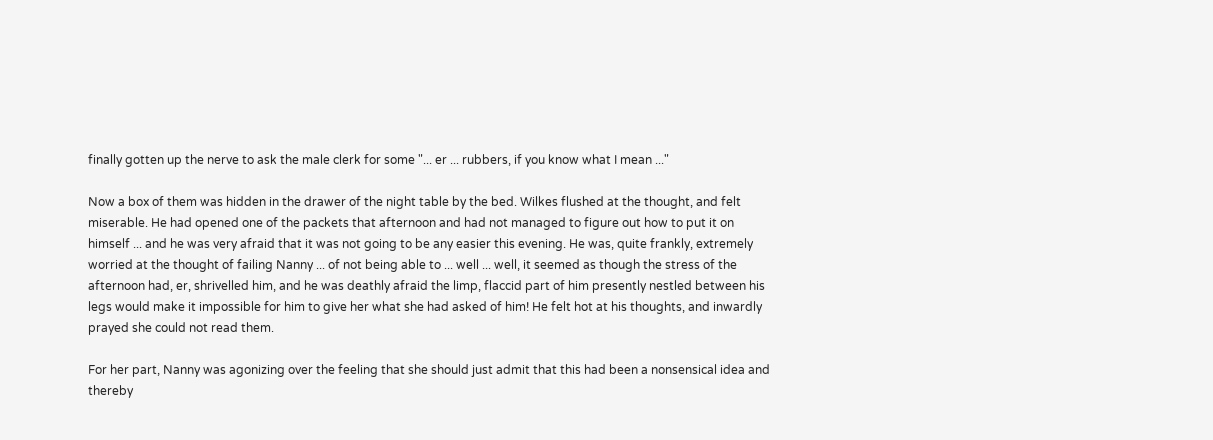finally gotten up the nerve to ask the male clerk for some "... er ... rubbers, if you know what I mean ..."

Now a box of them was hidden in the drawer of the night table by the bed. Wilkes flushed at the thought, and felt miserable. He had opened one of the packets that afternoon and had not managed to figure out how to put it on himself ... and he was very afraid that it was not going to be any easier this evening. He was, quite frankly, extremely worried at the thought of failing Nanny ... of not being able to ... well ... well, it seemed as though the stress of the afternoon had, er, shrivelled him, and he was deathly afraid the limp, flaccid part of him presently nestled between his legs would make it impossible for him to give her what she had asked of him! He felt hot at his thoughts, and inwardly prayed she could not read them.

For her part, Nanny was agonizing over the feeling that she should just admit that this had been a nonsensical idea and thereby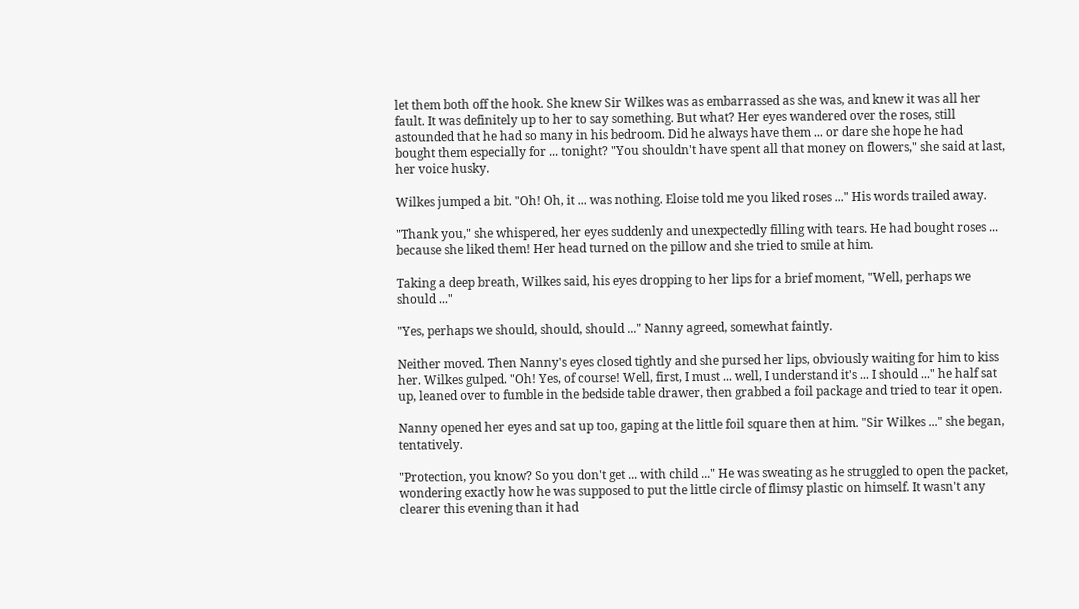let them both off the hook. She knew Sir Wilkes was as embarrassed as she was, and knew it was all her fault. It was definitely up to her to say something. But what? Her eyes wandered over the roses, still astounded that he had so many in his bedroom. Did he always have them ... or dare she hope he had bought them especially for ... tonight? "You shouldn't have spent all that money on flowers," she said at last, her voice husky.

Wilkes jumped a bit. "Oh! Oh, it ... was nothing. Eloise told me you liked roses ..." His words trailed away.

"Thank you," she whispered, her eyes suddenly and unexpectedly filling with tears. He had bought roses ... because she liked them! Her head turned on the pillow and she tried to smile at him.

Taking a deep breath, Wilkes said, his eyes dropping to her lips for a brief moment, "Well, perhaps we should ..."

"Yes, perhaps we should, should, should ..." Nanny agreed, somewhat faintly.

Neither moved. Then Nanny's eyes closed tightly and she pursed her lips, obviously waiting for him to kiss her. Wilkes gulped. "Oh! Yes, of course! Well, first, I must ... well, I understand it's ... I should ..." he half sat up, leaned over to fumble in the bedside table drawer, then grabbed a foil package and tried to tear it open.

Nanny opened her eyes and sat up too, gaping at the little foil square then at him. "Sir Wilkes ..." she began, tentatively.

"Protection, you know? So you don't get ... with child ..." He was sweating as he struggled to open the packet, wondering exactly how he was supposed to put the little circle of flimsy plastic on himself. It wasn't any clearer this evening than it had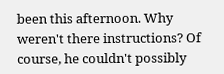been this afternoon. Why weren't there instructions? Of course, he couldn't possibly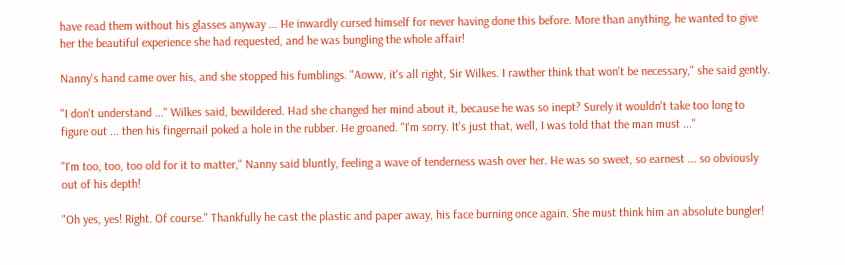have read them without his glasses anyway ... He inwardly cursed himself for never having done this before. More than anything, he wanted to give her the beautiful experience she had requested, and he was bungling the whole affair!

Nanny's hand came over his, and she stopped his fumblings. "Aoww, it's all right, Sir Wilkes. I rawther think that won't be necessary," she said gently.

"I don't understand ..." Wilkes said, bewildered. Had she changed her mind about it, because he was so inept? Surely it wouldn't take too long to figure out ... then his fingernail poked a hole in the rubber. He groaned. "I'm sorry. It's just that, well, I was told that the man must ..."

"I'm too, too, too old for it to matter," Nanny said bluntly, feeling a wave of tenderness wash over her. He was so sweet, so earnest ... so obviously out of his depth!

"Oh yes, yes! Right. Of course." Thankfully he cast the plastic and paper away, his face burning once again. She must think him an absolute bungler!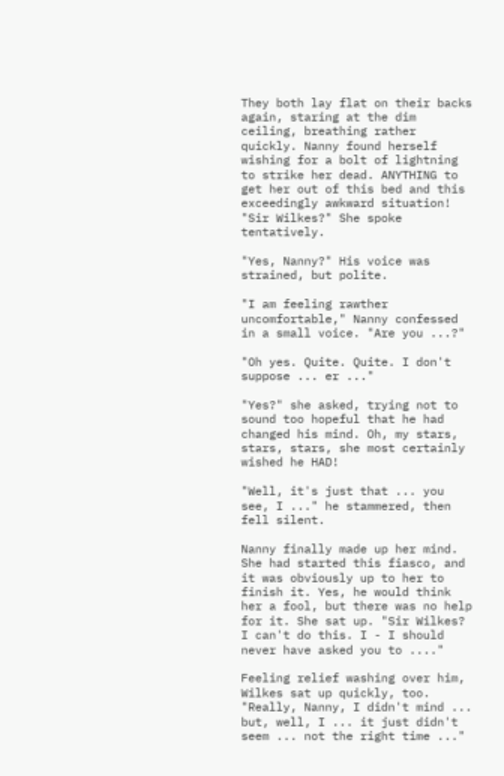They both lay flat on their backs again, staring at the dim ceiling, breathing rather quickly. Nanny found herself wishing for a bolt of lightning to strike her dead. ANYTHING to get her out of this bed and this exceedingly awkward situation! "Sir Wilkes?" She spoke tentatively.

"Yes, Nanny?" His voice was strained, but polite.

"I am feeling rawther uncomfortable," Nanny confessed in a small voice. "Are you ...?"

"Oh yes. Quite. Quite. I don't suppose ... er ..."

"Yes?" she asked, trying not to sound too hopeful that he had changed his mind. Oh, my stars, stars, stars, she most certainly wished he HAD!

"Well, it's just that ... you see, I ..." he stammered, then fell silent.

Nanny finally made up her mind. She had started this fiasco, and it was obviously up to her to finish it. Yes, he would think her a fool, but there was no help for it. She sat up. "Sir Wilkes? I can't do this. I - I should never have asked you to ...."

Feeling relief washing over him, Wilkes sat up quickly, too. "Really, Nanny, I didn't mind ... but, well, I ... it just didn't seem ... not the right time ..."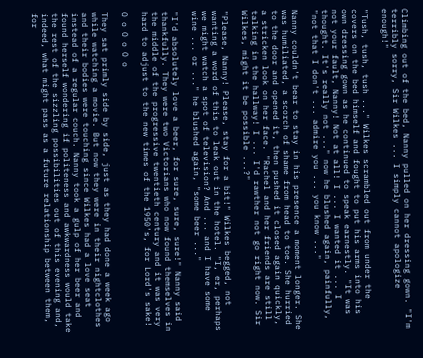Climbing out of the bed, Nanny pulled on her dressing gown. "I'm terribly sorry, Sir Wilkes ... I simply cannot apologize enough!"

"Tush, tush, tush ..." Wilkes scrambled out from under the covers on the bed himself and fought to put his arms into his own dressing gown as he continued to speak earnestly. "It was not your fault, Nanny! Not at all! I ... I wanted it ... I thought. It's really not ..." now he blushed again, painfully, "not that I don't ... admire you ... you know ..."

Nanny couldn't bear to stay in his presence a moment longer. She was humiliated, a scorch of shame from head to toe. She hurried to the door and opened it, then pushed it closed again quickly, a stricken look on her face. "Rachel and her friends are still talking in the hallway! I ... I'd rawther not go right now. Sir Wilkes, might it be possible ...?"

"Please, Nanny! Please, stay for a bit!" Wilkes begged, not wanting a word of this to leak out in the hotel. "I, er, perhaps we might watch a spot of television? And ... and I have some wine ... or ..." he blushed again, "some beer ..."

"I'd absolutely love a beer, for sure, sure, sure!" Nanny said thankfully. They were two Victorians who now found themselves in the middle of the progressive twentieth century and it was very hard to adjust to the new times of the 1950's, for Lord's sake!

O o O o O o

They sat primly side by side, just as they had done a week ago while watching a movie. But now they were in their nightclothes and their bodies were touching since Wilkes had a love seat instead of a regular couch. Nanny took a gulp of her beer and found herself wondering if politeness and awkwardness would take the rest of the sizzling possibilities out of this evening and, indeed, what might pass as a future relationship between them, for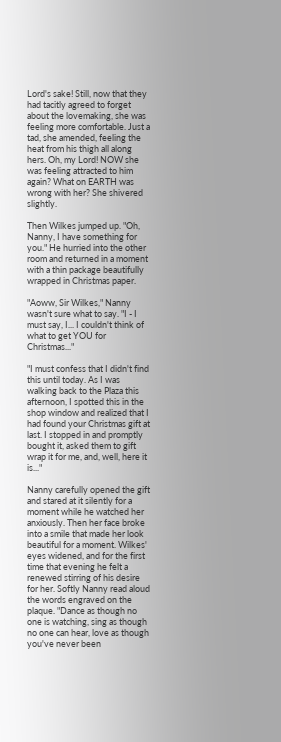Lord's sake! Still, now that they had tacitly agreed to forget about the lovemaking, she was feeling more comfortable. Just a tad, she amended, feeling the heat from his thigh all along hers. Oh, my Lord! NOW she was feeling attracted to him again? What on EARTH was wrong with her? She shivered slightly.

Then Wilkes jumped up. "Oh, Nanny, I have something for you." He hurried into the other room and returned in a moment with a thin package beautifully wrapped in Christmas paper.

"Aoww, Sir Wilkes," Nanny wasn't sure what to say. "I - I must say, I... I couldn't think of what to get YOU for Christmas..."

"I must confess that I didn't find this until today. As I was walking back to the Plaza this afternoon, I spotted this in the shop window and realized that I had found your Christmas gift at last. I stopped in and promptly bought it, asked them to gift wrap it for me, and, well, here it is..."

Nanny carefully opened the gift and stared at it silently for a moment while he watched her anxiously. Then her face broke into a smile that made her look beautiful for a moment. Wilkes' eyes widened, and for the first time that evening he felt a renewed stirring of his desire for her. Softly Nanny read aloud the words engraved on the plaque. "Dance as though no one is watching, sing as though no one can hear, love as though you've never been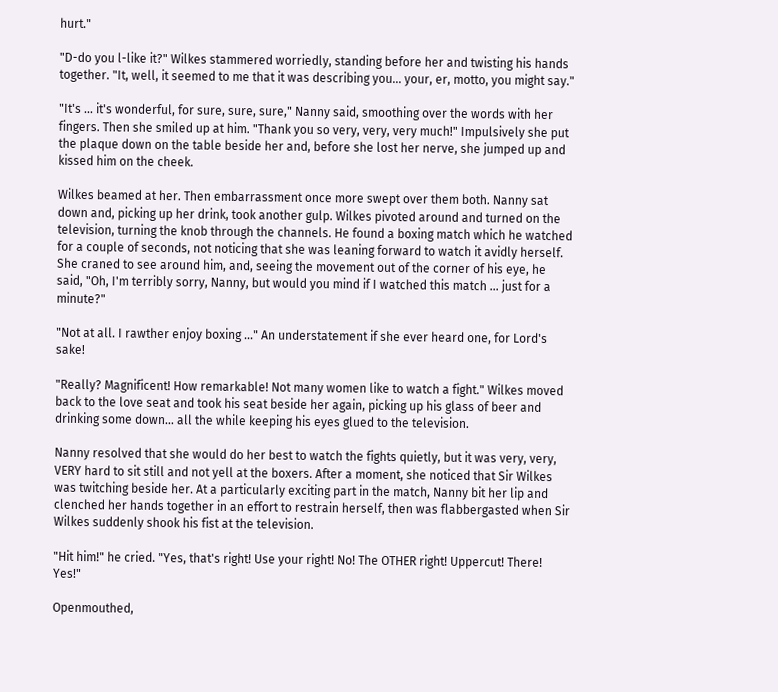hurt."

"D-do you l-like it?" Wilkes stammered worriedly, standing before her and twisting his hands together. "It, well, it seemed to me that it was describing you... your, er, motto, you might say."

"It's ... it's wonderful, for sure, sure, sure," Nanny said, smoothing over the words with her fingers. Then she smiled up at him. "Thank you so very, very, very much!" Impulsively she put the plaque down on the table beside her and, before she lost her nerve, she jumped up and kissed him on the cheek.

Wilkes beamed at her. Then embarrassment once more swept over them both. Nanny sat down and, picking up her drink, took another gulp. Wilkes pivoted around and turned on the television, turning the knob through the channels. He found a boxing match which he watched for a couple of seconds, not noticing that she was leaning forward to watch it avidly herself. She craned to see around him, and, seeing the movement out of the corner of his eye, he said, "Oh, I'm terribly sorry, Nanny, but would you mind if I watched this match ... just for a minute?"

"Not at all. I rawther enjoy boxing ..." An understatement if she ever heard one, for Lord's sake!

"Really? Magnificent! How remarkable! Not many women like to watch a fight." Wilkes moved back to the love seat and took his seat beside her again, picking up his glass of beer and drinking some down... all the while keeping his eyes glued to the television.

Nanny resolved that she would do her best to watch the fights quietly, but it was very, very, VERY hard to sit still and not yell at the boxers. After a moment, she noticed that Sir Wilkes was twitching beside her. At a particularly exciting part in the match, Nanny bit her lip and clenched her hands together in an effort to restrain herself, then was flabbergasted when Sir Wilkes suddenly shook his fist at the television.

"Hit him!" he cried. "Yes, that's right! Use your right! No! The OTHER right! Uppercut! There! Yes!"

Openmouthed,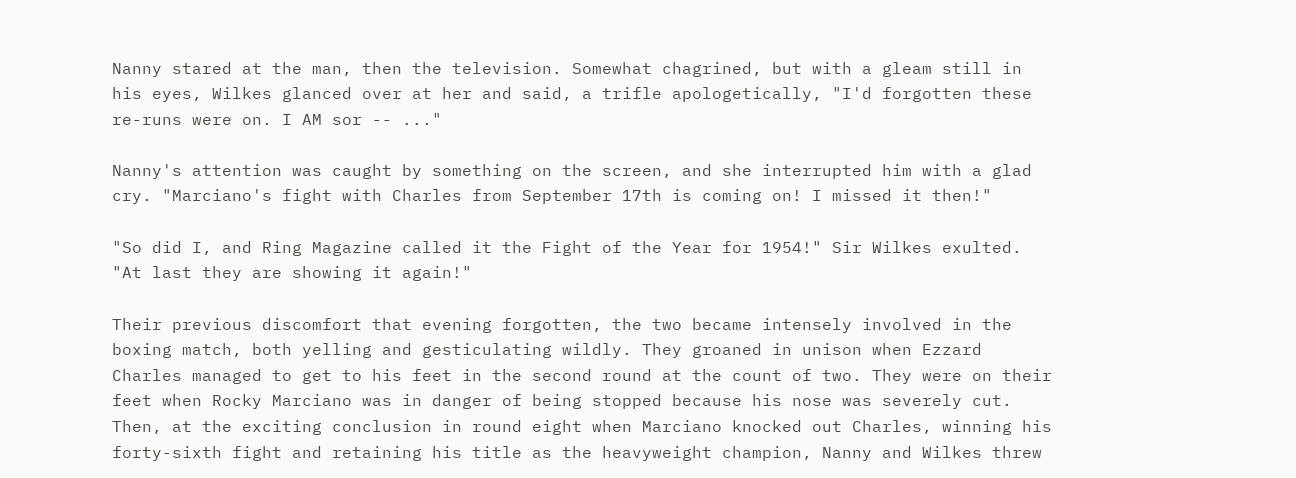Nanny stared at the man, then the television. Somewhat chagrined, but with a gleam still in his eyes, Wilkes glanced over at her and said, a trifle apologetically, "I'd forgotten these re-runs were on. I AM sor -- ..."

Nanny's attention was caught by something on the screen, and she interrupted him with a glad cry. "Marciano's fight with Charles from September 17th is coming on! I missed it then!"

"So did I, and Ring Magazine called it the Fight of the Year for 1954!" Sir Wilkes exulted. "At last they are showing it again!"

Their previous discomfort that evening forgotten, the two became intensely involved in the boxing match, both yelling and gesticulating wildly. They groaned in unison when Ezzard Charles managed to get to his feet in the second round at the count of two. They were on their feet when Rocky Marciano was in danger of being stopped because his nose was severely cut. Then, at the exciting conclusion in round eight when Marciano knocked out Charles, winning his forty-sixth fight and retaining his title as the heavyweight champion, Nanny and Wilkes threw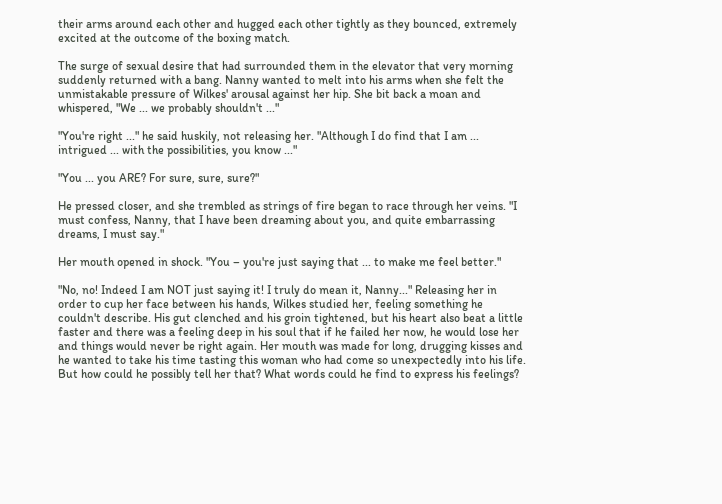their arms around each other and hugged each other tightly as they bounced, extremely excited at the outcome of the boxing match.

The surge of sexual desire that had surrounded them in the elevator that very morning suddenly returned with a bang. Nanny wanted to melt into his arms when she felt the unmistakable pressure of Wilkes' arousal against her hip. She bit back a moan and whispered, "We ... we probably shouldn't ..."

"You're right ..." he said huskily, not releasing her. "Although I do find that I am ... intrigued ... with the possibilities, you know ..."

"You ... you ARE? For sure, sure, sure?"

He pressed closer, and she trembled as strings of fire began to race through her veins. "I must confess, Nanny, that I have been dreaming about you, and quite embarrassing dreams, I must say."

Her mouth opened in shock. "You – you're just saying that ... to make me feel better."

"No, no! Indeed I am NOT just saying it! I truly do mean it, Nanny..." Releasing her in order to cup her face between his hands, Wilkes studied her, feeling something he couldn't describe. His gut clenched and his groin tightened, but his heart also beat a little faster and there was a feeling deep in his soul that if he failed her now, he would lose her and things would never be right again. Her mouth was made for long, drugging kisses and he wanted to take his time tasting this woman who had come so unexpectedly into his life. But how could he possibly tell her that? What words could he find to express his feelings?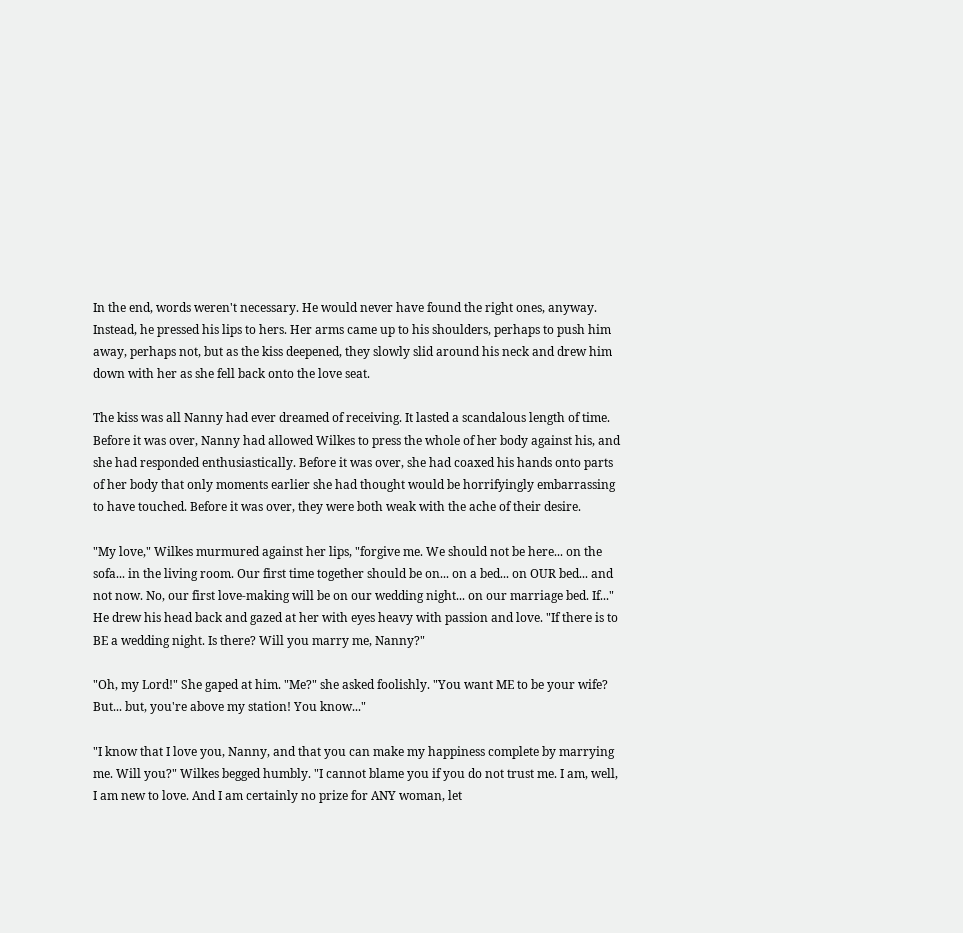In the end, words weren't necessary. He would never have found the right ones, anyway. Instead, he pressed his lips to hers. Her arms came up to his shoulders, perhaps to push him away, perhaps not, but as the kiss deepened, they slowly slid around his neck and drew him down with her as she fell back onto the love seat.

The kiss was all Nanny had ever dreamed of receiving. It lasted a scandalous length of time. Before it was over, Nanny had allowed Wilkes to press the whole of her body against his, and she had responded enthusiastically. Before it was over, she had coaxed his hands onto parts of her body that only moments earlier she had thought would be horrifyingly embarrassing to have touched. Before it was over, they were both weak with the ache of their desire.

"My love," Wilkes murmured against her lips, "forgive me. We should not be here... on the sofa... in the living room. Our first time together should be on... on a bed... on OUR bed... and not now. No, our first love-making will be on our wedding night... on our marriage bed. If..." He drew his head back and gazed at her with eyes heavy with passion and love. "If there is to BE a wedding night. Is there? Will you marry me, Nanny?"

"Oh, my Lord!" She gaped at him. "Me?" she asked foolishly. "You want ME to be your wife? But... but, you're above my station! You know..."

"I know that I love you, Nanny, and that you can make my happiness complete by marrying me. Will you?" Wilkes begged humbly. "I cannot blame you if you do not trust me. I am, well, I am new to love. And I am certainly no prize for ANY woman, let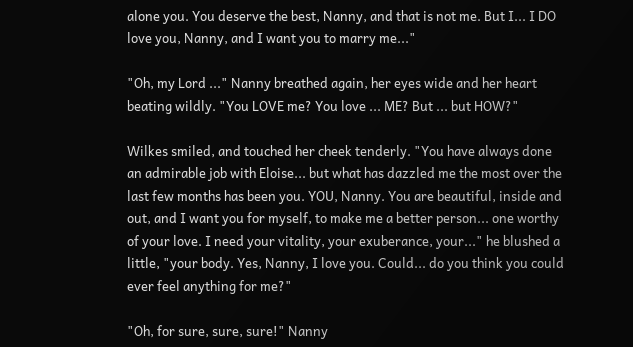alone you. You deserve the best, Nanny, and that is not me. But I... I DO love you, Nanny, and I want you to marry me..."

"Oh, my Lord ..." Nanny breathed again, her eyes wide and her heart beating wildly. "You LOVE me? You love ... ME? But ... but HOW?"

Wilkes smiled, and touched her cheek tenderly. "You have always done an admirable job with Eloise... but what has dazzled me the most over the last few months has been you. YOU, Nanny. You are beautiful, inside and out, and I want you for myself, to make me a better person... one worthy of your love. I need your vitality, your exuberance, your..." he blushed a little, "your body. Yes, Nanny, I love you. Could... do you think you could ever feel anything for me?"

"Oh, for sure, sure, sure!" Nanny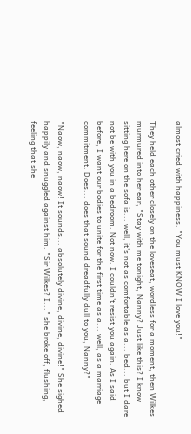almost cried with happiness. "You must KNOW I love you!"

They held each other closely on the loveseat, wordless for a moment, then Wilkes murmured into her ear, "Stay with me tonight, Nanny? Just like this? I know sitting here on the sofa is... well, it's not as comfortable as a... bed... but I dare not be with you in a bedroom. Not now. I couldn't resist you again. As I said before, I want our bodies to unite for the first time as a... well, as a marriage commitment. Does... does that sound dreadfully dull to you, Nanny?"

"Naow, naow, naow! It sounds... absolutely divine, divine, divine!" She sighed happily and snuggled against him. "Sir Wilkes? I..." she broke off, flushing, feeling that she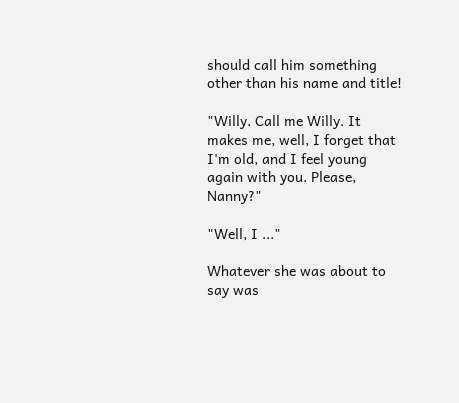should call him something other than his name and title!

"Willy. Call me Willy. It makes me, well, I forget that I'm old, and I feel young again with you. Please, Nanny?"

"Well, I ..."

Whatever she was about to say was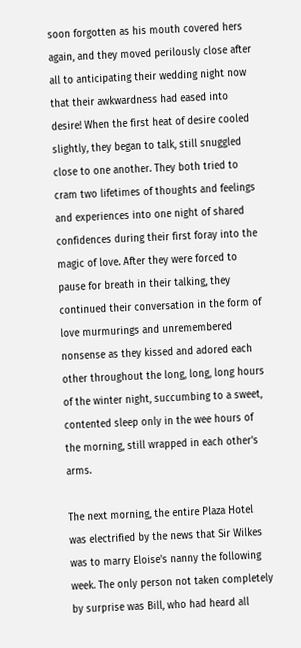soon forgotten as his mouth covered hers again, and they moved perilously close after all to anticipating their wedding night now that their awkwardness had eased into desire! When the first heat of desire cooled slightly, they began to talk, still snuggled close to one another. They both tried to cram two lifetimes of thoughts and feelings and experiences into one night of shared confidences during their first foray into the magic of love. After they were forced to pause for breath in their talking, they continued their conversation in the form of love murmurings and unremembered nonsense as they kissed and adored each other throughout the long, long, long hours of the winter night, succumbing to a sweet, contented sleep only in the wee hours of the morning, still wrapped in each other's arms.

The next morning, the entire Plaza Hotel was electrified by the news that Sir Wilkes was to marry Eloise's nanny the following week. The only person not taken completely by surprise was Bill, who had heard all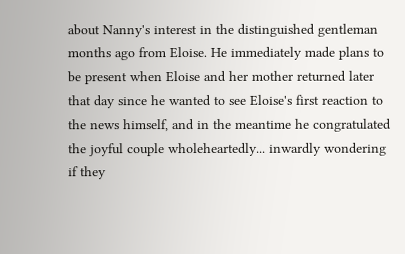about Nanny's interest in the distinguished gentleman months ago from Eloise. He immediately made plans to be present when Eloise and her mother returned later that day since he wanted to see Eloise's first reaction to the news himself, and in the meantime he congratulated the joyful couple wholeheartedly... inwardly wondering if they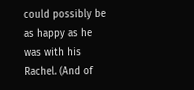could possibly be as happy as he was with his Rachel. (And of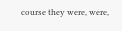course they were, were,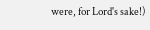were, for Lord's sake!)